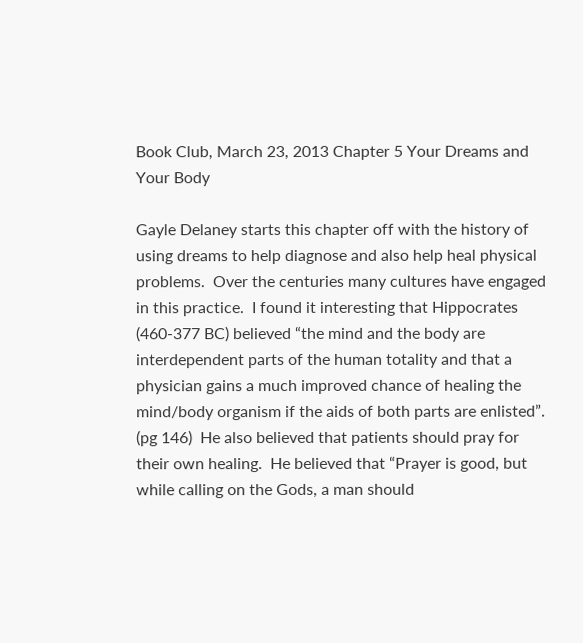Book Club, March 23, 2013 Chapter 5 Your Dreams and Your Body

Gayle Delaney starts this chapter off with the history of using dreams to help diagnose and also help heal physical problems.  Over the centuries many cultures have engaged in this practice.  I found it interesting that Hippocrates (460-377 BC) believed “the mind and the body are interdependent parts of the human totality and that a physician gains a much improved chance of healing the mind/body organism if the aids of both parts are enlisted”. (pg 146)  He also believed that patients should pray for their own healing.  He believed that “Prayer is good, but while calling on the Gods, a man should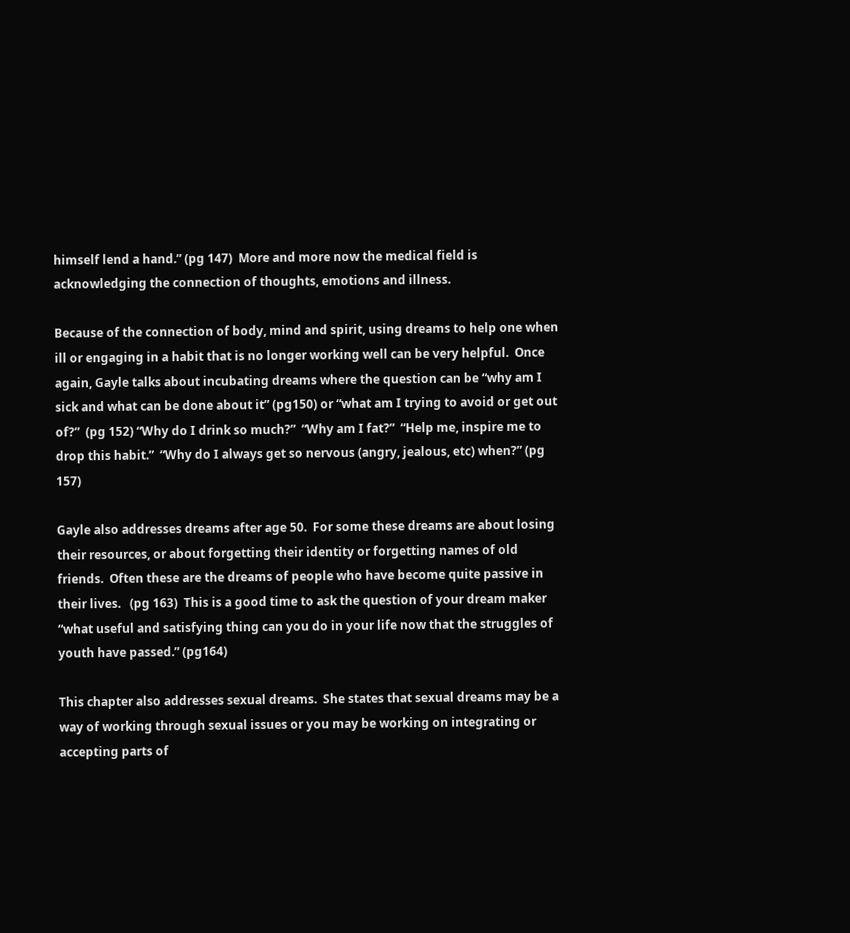himself lend a hand.” (pg 147)  More and more now the medical field is acknowledging the connection of thoughts, emotions and illness.

Because of the connection of body, mind and spirit, using dreams to help one when ill or engaging in a habit that is no longer working well can be very helpful.  Once again, Gayle talks about incubating dreams where the question can be “why am I sick and what can be done about it” (pg150) or “what am I trying to avoid or get out of?”  (pg 152) “Why do I drink so much?”  “Why am I fat?”  “Help me, inspire me to drop this habit.”  “Why do I always get so nervous (angry, jealous, etc) when?” (pg 157)

Gayle also addresses dreams after age 50.  For some these dreams are about losing their resources, or about forgetting their identity or forgetting names of old friends.  Often these are the dreams of people who have become quite passive in their lives.   (pg 163)  This is a good time to ask the question of your dream maker “what useful and satisfying thing can you do in your life now that the struggles of youth have passed.” (pg164)

This chapter also addresses sexual dreams.  She states that sexual dreams may be a way of working through sexual issues or you may be working on integrating or accepting parts of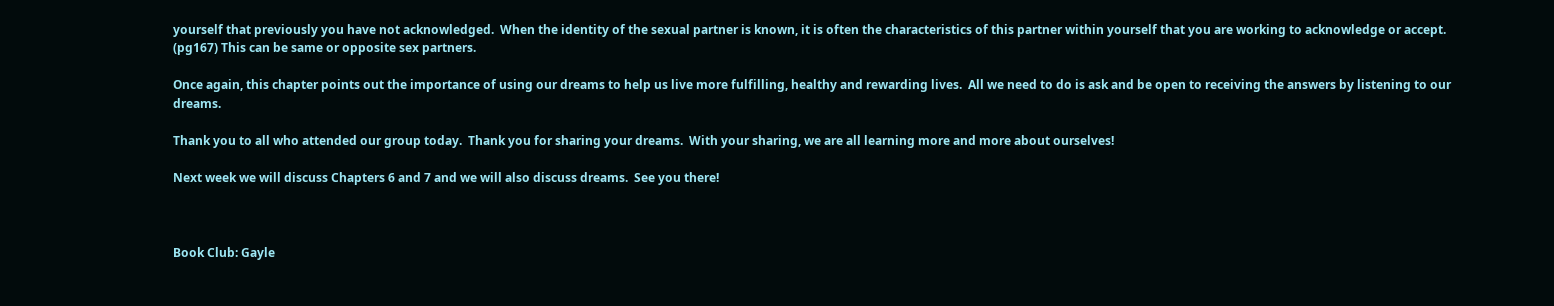yourself that previously you have not acknowledged.  When the identity of the sexual partner is known, it is often the characteristics of this partner within yourself that you are working to acknowledge or accept. (pg167) This can be same or opposite sex partners.

Once again, this chapter points out the importance of using our dreams to help us live more fulfilling, healthy and rewarding lives.  All we need to do is ask and be open to receiving the answers by listening to our dreams.

Thank you to all who attended our group today.  Thank you for sharing your dreams.  With your sharing, we are all learning more and more about ourselves!

Next week we will discuss Chapters 6 and 7 and we will also discuss dreams.  See you there!



Book Club: Gayle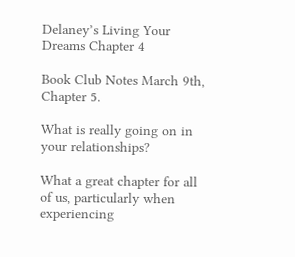Delaney’s Living Your Dreams Chapter 4

Book Club Notes March 9th, Chapter 5.

What is really going on in your relationships?

What a great chapter for all of us, particularly when experiencing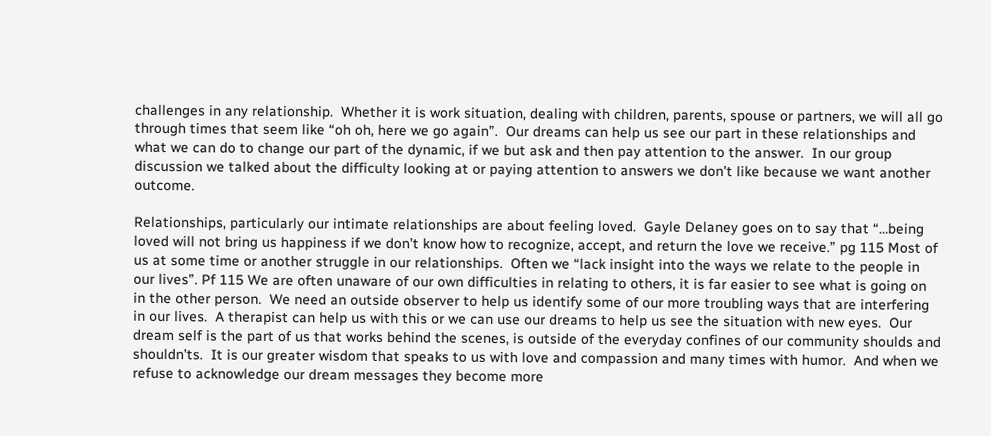challenges in any relationship.  Whether it is work situation, dealing with children, parents, spouse or partners, we will all go through times that seem like “oh oh, here we go again”.  Our dreams can help us see our part in these relationships and what we can do to change our part of the dynamic, if we but ask and then pay attention to the answer.  In our group discussion we talked about the difficulty looking at or paying attention to answers we don’t like because we want another outcome.

Relationships, particularly our intimate relationships are about feeling loved.  Gayle Delaney goes on to say that “…being loved will not bring us happiness if we don’t know how to recognize, accept, and return the love we receive.” pg 115 Most of us at some time or another struggle in our relationships.  Often we “lack insight into the ways we relate to the people in our lives”. Pf 115 We are often unaware of our own difficulties in relating to others, it is far easier to see what is going on in the other person.  We need an outside observer to help us identify some of our more troubling ways that are interfering in our lives.  A therapist can help us with this or we can use our dreams to help us see the situation with new eyes.  Our dream self is the part of us that works behind the scenes, is outside of the everyday confines of our community shoulds and shouldn’ts.  It is our greater wisdom that speaks to us with love and compassion and many times with humor.  And when we refuse to acknowledge our dream messages they become more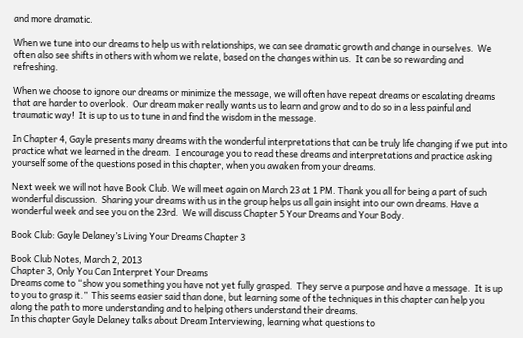and more dramatic.

When we tune into our dreams to help us with relationships, we can see dramatic growth and change in ourselves.  We often also see shifts in others with whom we relate, based on the changes within us.  It can be so rewarding and refreshing.

When we choose to ignore our dreams or minimize the message, we will often have repeat dreams or escalating dreams that are harder to overlook.  Our dream maker really wants us to learn and grow and to do so in a less painful and traumatic way!  It is up to us to tune in and find the wisdom in the message.

In Chapter 4, Gayle presents many dreams with the wonderful interpretations that can be truly life changing if we put into practice what we learned in the dream.  I encourage you to read these dreams and interpretations and practice asking yourself some of the questions posed in this chapter, when you awaken from your dreams.

Next week we will not have Book Club. We will meet again on March 23 at 1 PM. Thank you all for being a part of such wonderful discussion.  Sharing your dreams with us in the group helps us all gain insight into our own dreams. Have a wonderful week and see you on the 23rd.  We will discuss Chapter 5 Your Dreams and Your Body.

Book Club: Gayle Delaney’s Living Your Dreams Chapter 3

Book Club Notes, March 2, 2013
Chapter 3, Only You Can Interpret Your Dreams
Dreams come to “show you something you have not yet fully grasped.  They serve a purpose and have a message.  It is up to you to grasp it.”  This seems easier said than done, but learning some of the techniques in this chapter can help you along the path to more understanding and to helping others understand their dreams.
In this chapter Gayle Delaney talks about Dream Interviewing, learning what questions to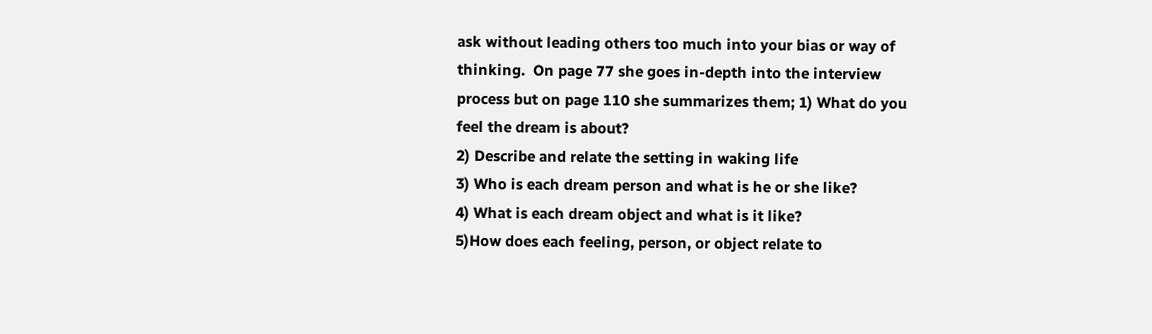ask without leading others too much into your bias or way of thinking.  On page 77 she goes in-depth into the interview process but on page 110 she summarizes them; 1) What do you feel the dream is about?
2) Describe and relate the setting in waking life
3) Who is each dream person and what is he or she like?
4) What is each dream object and what is it like?
5)How does each feeling, person, or object relate to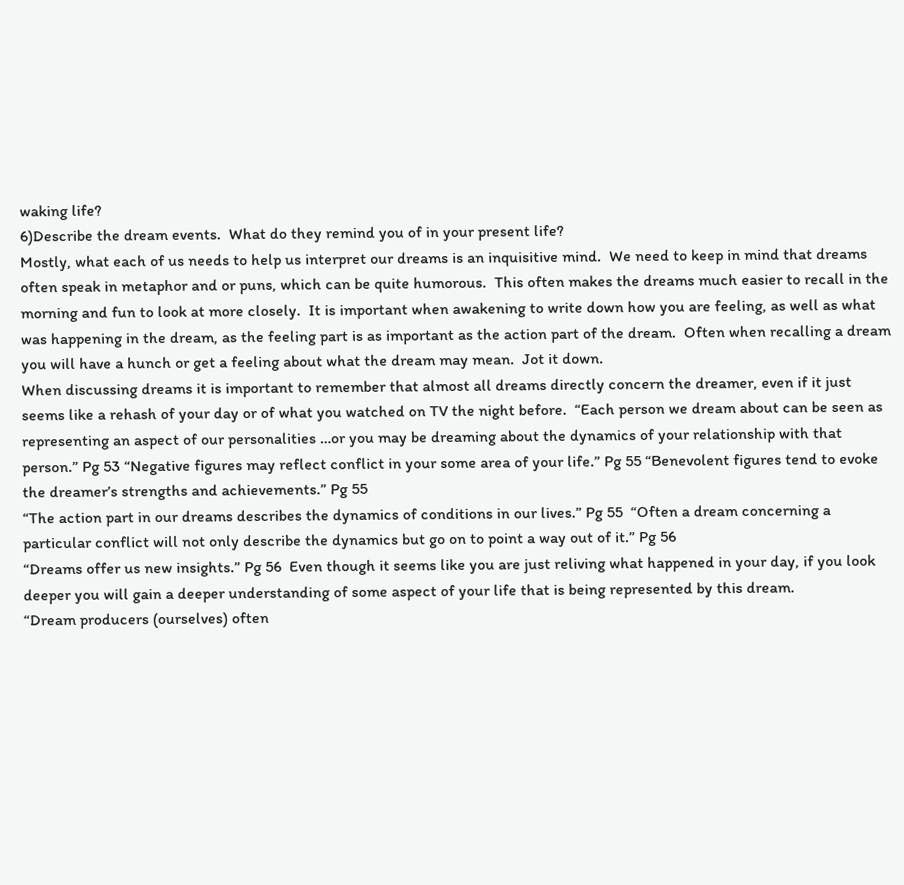waking life?
6)Describe the dream events.  What do they remind you of in your present life?
Mostly, what each of us needs to help us interpret our dreams is an inquisitive mind.  We need to keep in mind that dreams often speak in metaphor and or puns, which can be quite humorous.  This often makes the dreams much easier to recall in the morning and fun to look at more closely.  It is important when awakening to write down how you are feeling, as well as what was happening in the dream, as the feeling part is as important as the action part of the dream.  Often when recalling a dream you will have a hunch or get a feeling about what the dream may mean.  Jot it down.
When discussing dreams it is important to remember that almost all dreams directly concern the dreamer, even if it just seems like a rehash of your day or of what you watched on TV the night before.  “Each person we dream about can be seen as representing an aspect of our personalities …or you may be dreaming about the dynamics of your relationship with that person.” Pg 53 “Negative figures may reflect conflict in your some area of your life.” Pg 55 “Benevolent figures tend to evoke the dreamer’s strengths and achievements.” Pg 55
“The action part in our dreams describes the dynamics of conditions in our lives.” Pg 55  “Often a dream concerning a particular conflict will not only describe the dynamics but go on to point a way out of it.” Pg 56
“Dreams offer us new insights.” Pg 56  Even though it seems like you are just reliving what happened in your day, if you look deeper you will gain a deeper understanding of some aspect of your life that is being represented by this dream.
“Dream producers (ourselves) often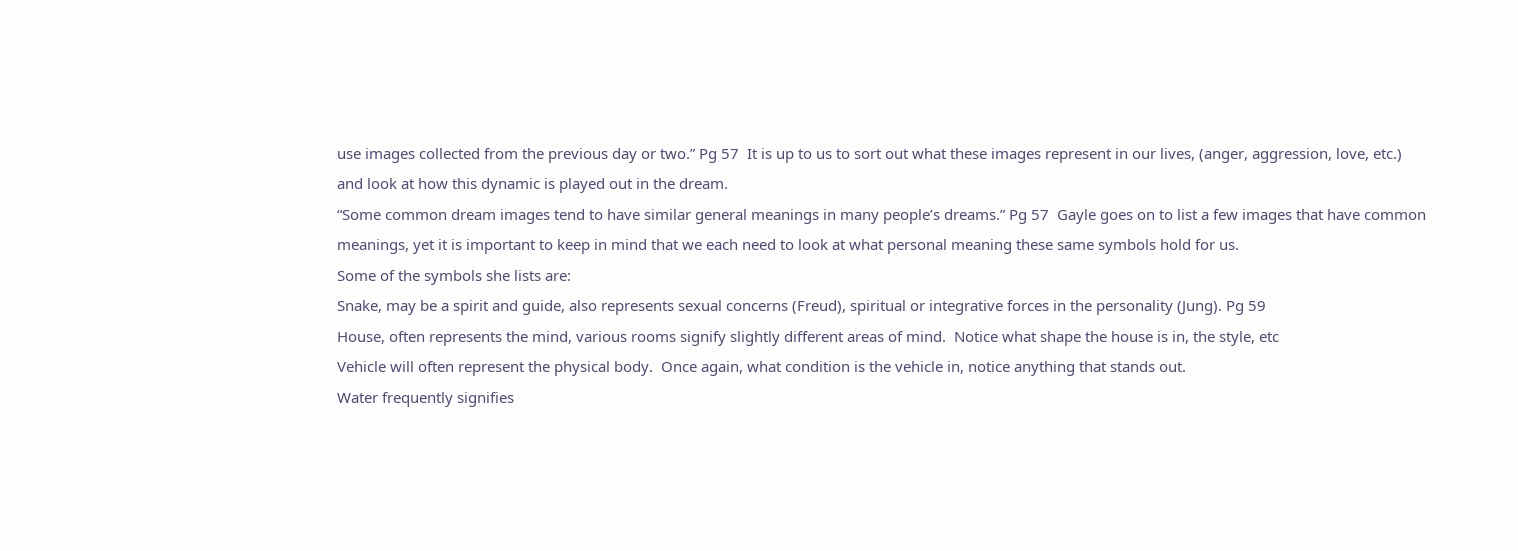use images collected from the previous day or two.” Pg 57  It is up to us to sort out what these images represent in our lives, (anger, aggression, love, etc.) and look at how this dynamic is played out in the dream.
“Some common dream images tend to have similar general meanings in many people’s dreams.” Pg 57  Gayle goes on to list a few images that have common meanings, yet it is important to keep in mind that we each need to look at what personal meaning these same symbols hold for us.
Some of the symbols she lists are:
Snake, may be a spirit and guide, also represents sexual concerns (Freud), spiritual or integrative forces in the personality (Jung). Pg 59
House, often represents the mind, various rooms signify slightly different areas of mind.  Notice what shape the house is in, the style, etc
Vehicle will often represent the physical body.  Once again, what condition is the vehicle in, notice anything that stands out.
Water frequently signifies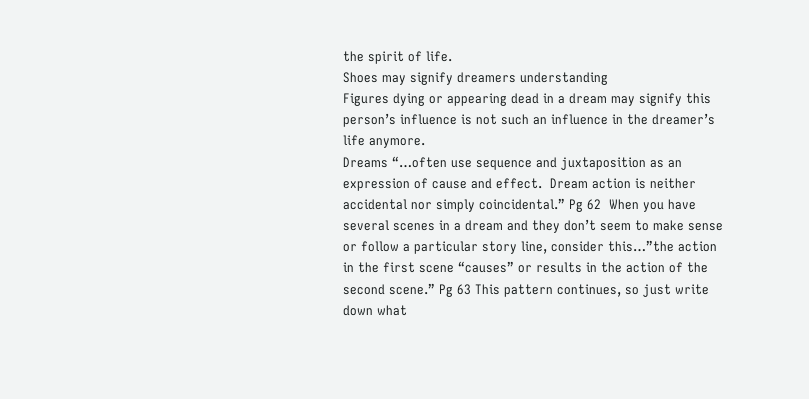the spirit of life.
Shoes may signify dreamers understanding
Figures dying or appearing dead in a dream may signify this person’s influence is not such an influence in the dreamer’s life anymore.
Dreams “…often use sequence and juxtaposition as an expression of cause and effect.  Dream action is neither accidental nor simply coincidental.” Pg 62  When you have several scenes in a dream and they don’t seem to make sense or follow a particular story line, consider this…”the action in the first scene “causes” or results in the action of the second scene.” Pg 63 This pattern continues, so just write down what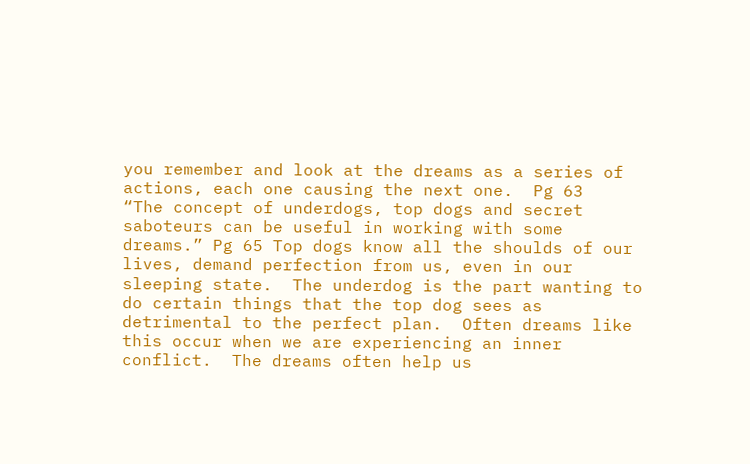you remember and look at the dreams as a series of actions, each one causing the next one.  Pg 63
“The concept of underdogs, top dogs and secret saboteurs can be useful in working with some dreams.” Pg 65 Top dogs know all the shoulds of our lives, demand perfection from us, even in our sleeping state.  The underdog is the part wanting to do certain things that the top dog sees as detrimental to the perfect plan.  Often dreams like this occur when we are experiencing an inner conflict.  The dreams often help us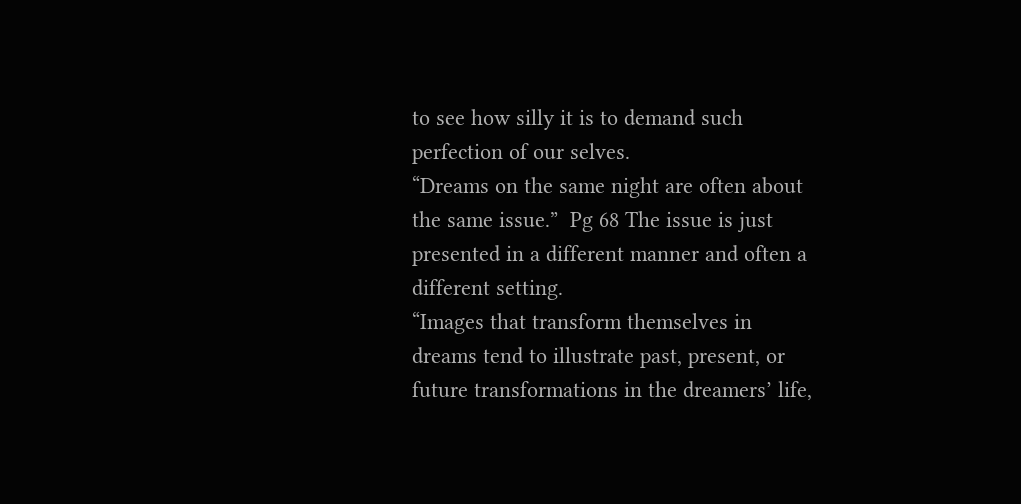to see how silly it is to demand such perfection of our selves.
“Dreams on the same night are often about the same issue.”  Pg 68 The issue is just presented in a different manner and often a different setting.
“Images that transform themselves in dreams tend to illustrate past, present, or future transformations in the dreamers’ life,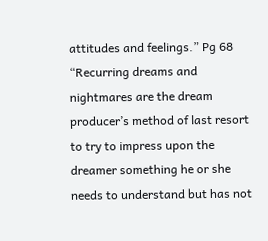attitudes and feelings.” Pg 68
“Recurring dreams and nightmares are the dream producer’s method of last resort to try to impress upon the dreamer something he or she needs to understand but has not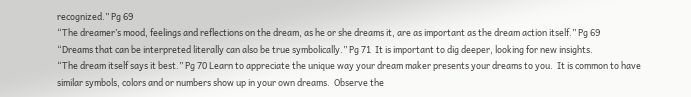recognized.” Pg 69
“The dreamer’s mood, feelings and reflections on the dream, as he or she dreams it, are as important as the dream action itself.” Pg 69
“Dreams that can be interpreted literally can also be true symbolically.” Pg 71  It is important to dig deeper, looking for new insights.
“The dream itself says it best.” Pg 70 Learn to appreciate the unique way your dream maker presents your dreams to you.  It is common to have similar symbols, colors and or numbers show up in your own dreams.  Observe the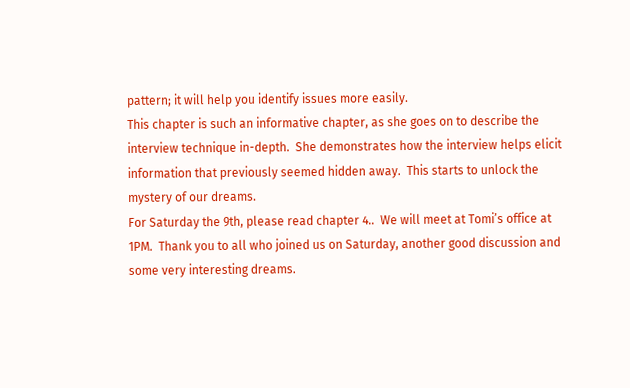pattern; it will help you identify issues more easily.
This chapter is such an informative chapter, as she goes on to describe the interview technique in-depth.  She demonstrates how the interview helps elicit information that previously seemed hidden away.  This starts to unlock the mystery of our dreams.
For Saturday the 9th, please read chapter 4..  We will meet at Tomi’s office at 1PM.  Thank you to all who joined us on Saturday, another good discussion and some very interesting dreams.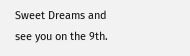Sweet Dreams and see you on the 9th.